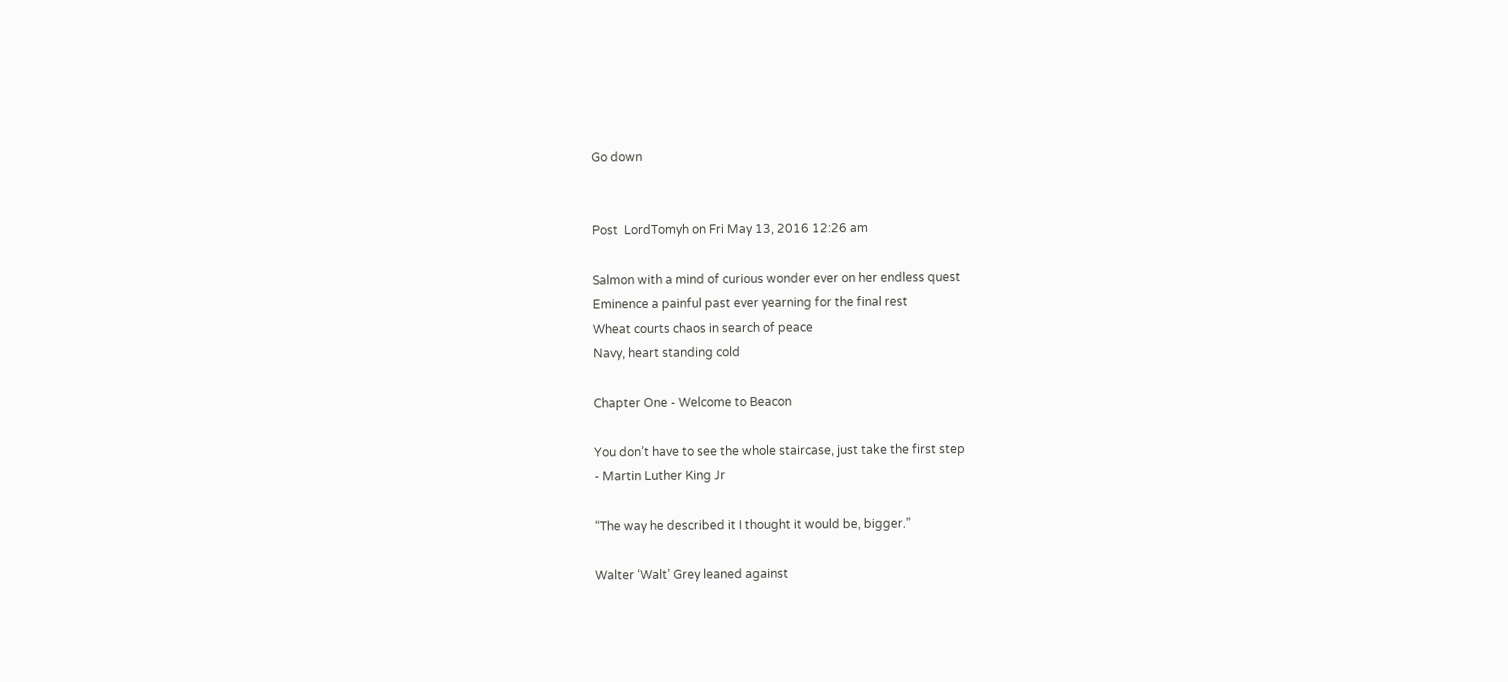Go down


Post  LordTomyh on Fri May 13, 2016 12:26 am

Salmon with a mind of curious wonder ever on her endless quest
Eminence a painful past ever yearning for the final rest
Wheat courts chaos in search of peace
Navy, heart standing cold

Chapter One - Welcome to Beacon

You don’t have to see the whole staircase, just take the first step
- Martin Luther King Jr

“The way he described it I thought it would be, bigger.”

Walter ‘Walt’ Grey leaned against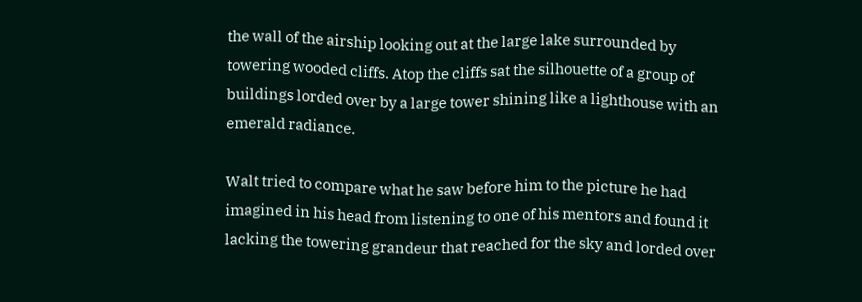the wall of the airship looking out at the large lake surrounded by towering wooded cliffs. Atop the cliffs sat the silhouette of a group of buildings lorded over by a large tower shining like a lighthouse with an emerald radiance.

Walt tried to compare what he saw before him to the picture he had imagined in his head from listening to one of his mentors and found it lacking the towering grandeur that reached for the sky and lorded over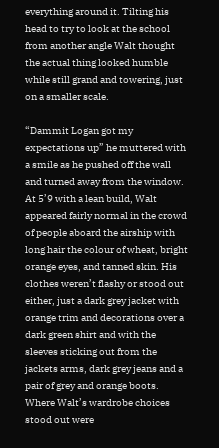everything around it. Tilting his head to try to look at the school from another angle Walt thought the actual thing looked humble while still grand and towering, just on a smaller scale.

“Dammit Logan got my expectations up” he muttered with a smile as he pushed off the wall and turned away from the window. At 5’9 with a lean build, Walt appeared fairly normal in the crowd of people aboard the airship with long hair the colour of wheat, bright orange eyes, and tanned skin. His clothes weren’t flashy or stood out either, just a dark grey jacket with orange trim and decorations over a dark green shirt and with the sleeves sticking out from the jackets arms, dark grey jeans and a pair of grey and orange boots. Where Walt’s wardrobe choices stood out were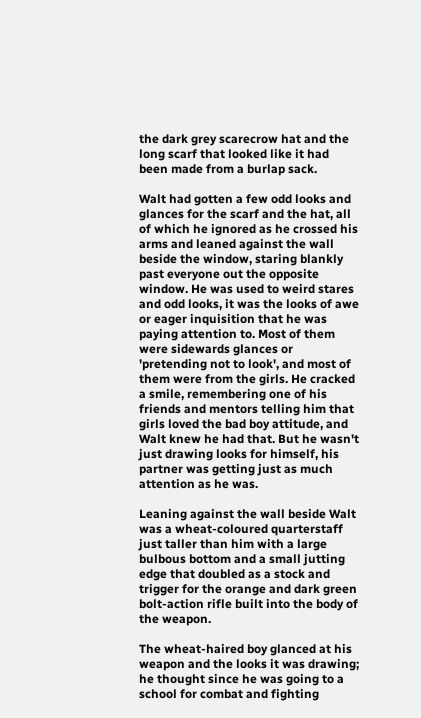the dark grey scarecrow hat and the long scarf that looked like it had been made from a burlap sack.

Walt had gotten a few odd looks and glances for the scarf and the hat, all of which he ignored as he crossed his arms and leaned against the wall beside the window, staring blankly past everyone out the opposite window. He was used to weird stares and odd looks, it was the looks of awe or eager inquisition that he was paying attention to. Most of them were sidewards glances or 'pretending not to look', and most of them were from the girls. He cracked a smile, remembering one of his friends and mentors telling him that girls loved the bad boy attitude, and Walt knew he had that. But he wasn't just drawing looks for himself, his partner was getting just as much attention as he was.

Leaning against the wall beside Walt was a wheat-coloured quarterstaff just taller than him with a large bulbous bottom and a small jutting edge that doubled as a stock and trigger for the orange and dark green bolt-action rifle built into the body of the weapon.

The wheat-haired boy glanced at his weapon and the looks it was drawing; he thought since he was going to a school for combat and fighting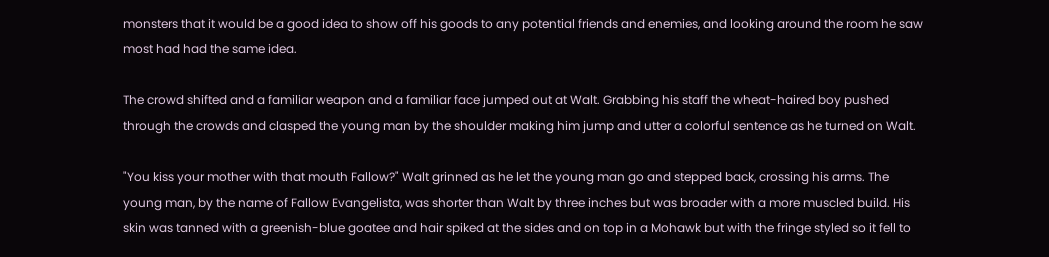monsters that it would be a good idea to show off his goods to any potential friends and enemies, and looking around the room he saw most had had the same idea.

The crowd shifted and a familiar weapon and a familiar face jumped out at Walt. Grabbing his staff the wheat-haired boy pushed through the crowds and clasped the young man by the shoulder making him jump and utter a colorful sentence as he turned on Walt.

"You kiss your mother with that mouth Fallow?" Walt grinned as he let the young man go and stepped back, crossing his arms. The young man, by the name of Fallow Evangelista, was shorter than Walt by three inches but was broader with a more muscled build. His skin was tanned with a greenish-blue goatee and hair spiked at the sides and on top in a Mohawk but with the fringe styled so it fell to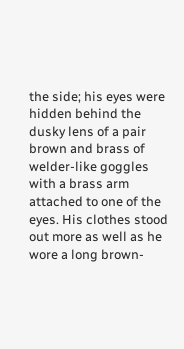the side; his eyes were hidden behind the dusky lens of a pair brown and brass of welder-like goggles with a brass arm attached to one of the eyes. His clothes stood out more as well as he wore a long brown-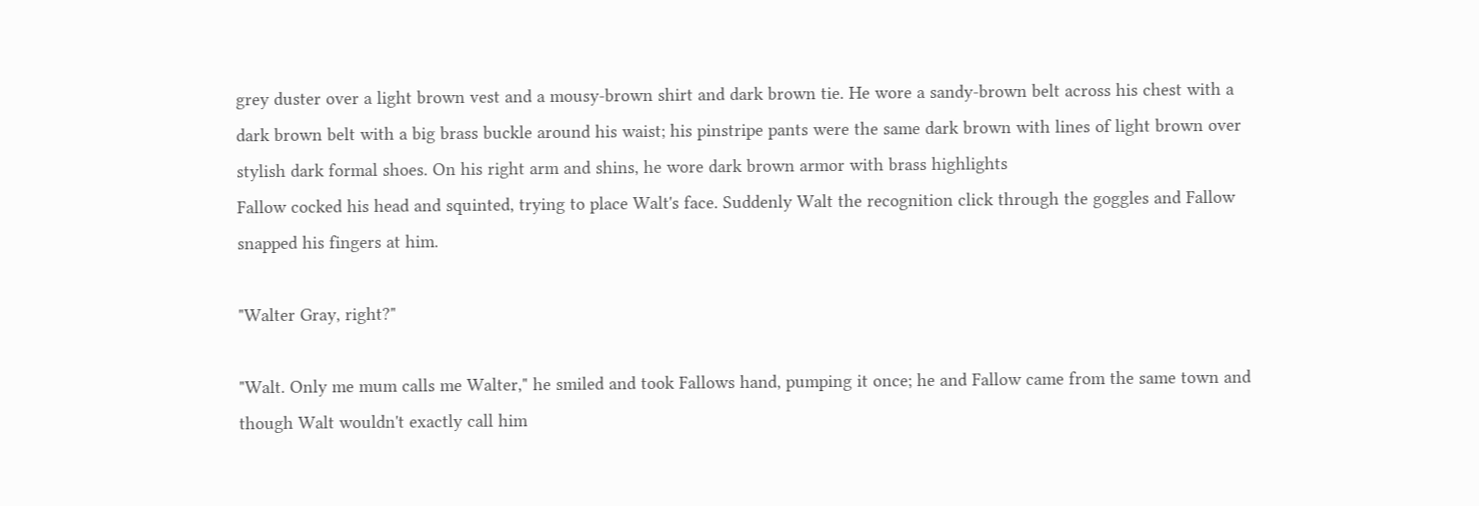grey duster over a light brown vest and a mousy-brown shirt and dark brown tie. He wore a sandy-brown belt across his chest with a dark brown belt with a big brass buckle around his waist; his pinstripe pants were the same dark brown with lines of light brown over stylish dark formal shoes. On his right arm and shins, he wore dark brown armor with brass highlights
Fallow cocked his head and squinted, trying to place Walt's face. Suddenly Walt the recognition click through the goggles and Fallow snapped his fingers at him.

"Walter Gray, right?"

"Walt. Only me mum calls me Walter," he smiled and took Fallows hand, pumping it once; he and Fallow came from the same town and though Walt wouldn't exactly call him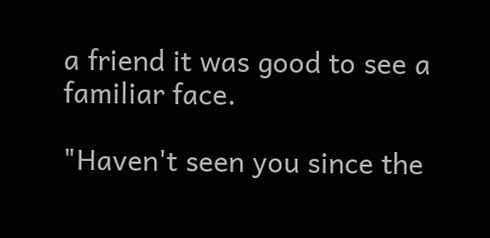a friend it was good to see a familiar face.

"Haven't seen you since the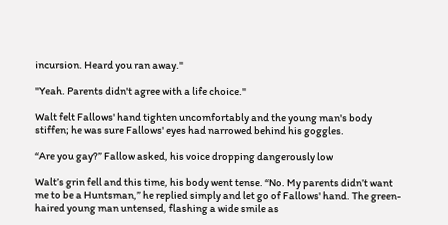incursion. Heard you ran away."

"Yeah. Parents didn't agree with a life choice."

Walt felt Fallows' hand tighten uncomfortably and the young man's body stiffen; he was sure Fallows' eyes had narrowed behind his goggles.

“Are you gay?” Fallow asked, his voice dropping dangerously low

Walt’s grin fell and this time, his body went tense. “No. My parents didn’t want me to be a Huntsman,” he replied simply and let go of Fallows' hand. The green-haired young man untensed, flashing a wide smile as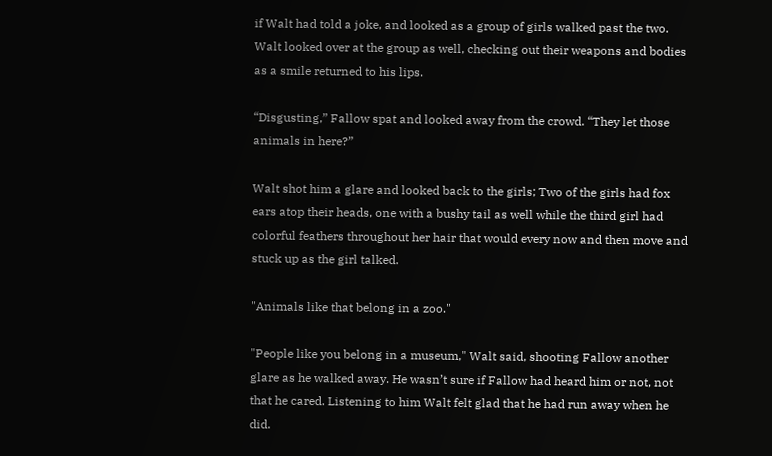if Walt had told a joke, and looked as a group of girls walked past the two. Walt looked over at the group as well, checking out their weapons and bodies as a smile returned to his lips.

“Disgusting,” Fallow spat and looked away from the crowd. “They let those animals in here?”

Walt shot him a glare and looked back to the girls; Two of the girls had fox ears atop their heads, one with a bushy tail as well while the third girl had colorful feathers throughout her hair that would every now and then move and stuck up as the girl talked.

"Animals like that belong in a zoo."

"People like you belong in a museum," Walt said, shooting Fallow another glare as he walked away. He wasn’t sure if Fallow had heard him or not, not that he cared. Listening to him Walt felt glad that he had run away when he did.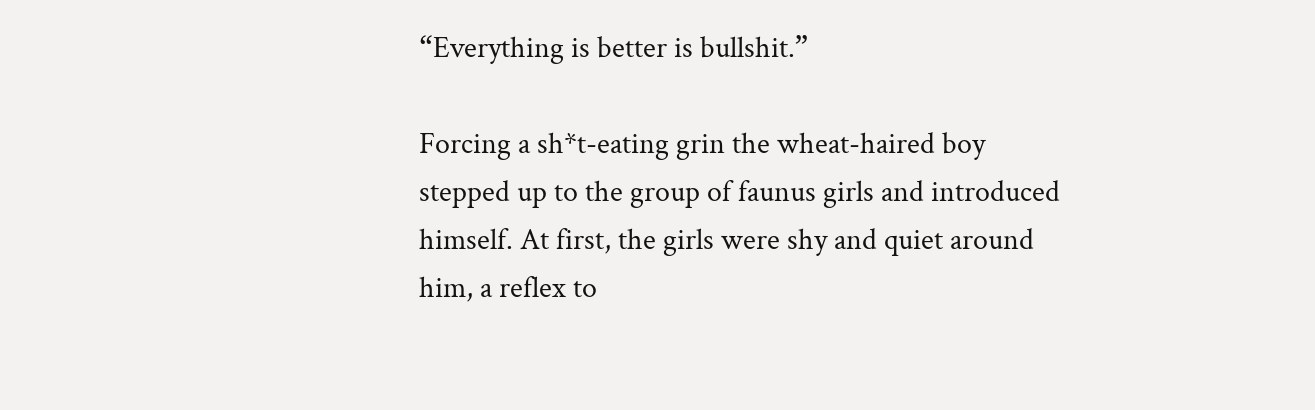“Everything is better is bullshit.”

Forcing a sh*t-eating grin the wheat-haired boy stepped up to the group of faunus girls and introduced himself. At first, the girls were shy and quiet around him, a reflex to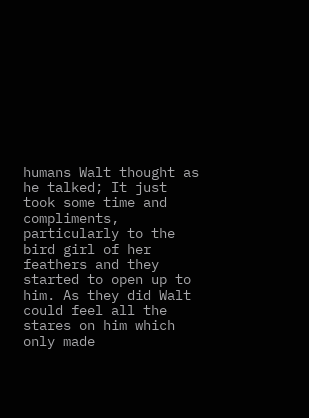humans Walt thought as he talked; It just took some time and compliments, particularly to the bird girl of her feathers and they started to open up to him. As they did Walt could feel all the stares on him which only made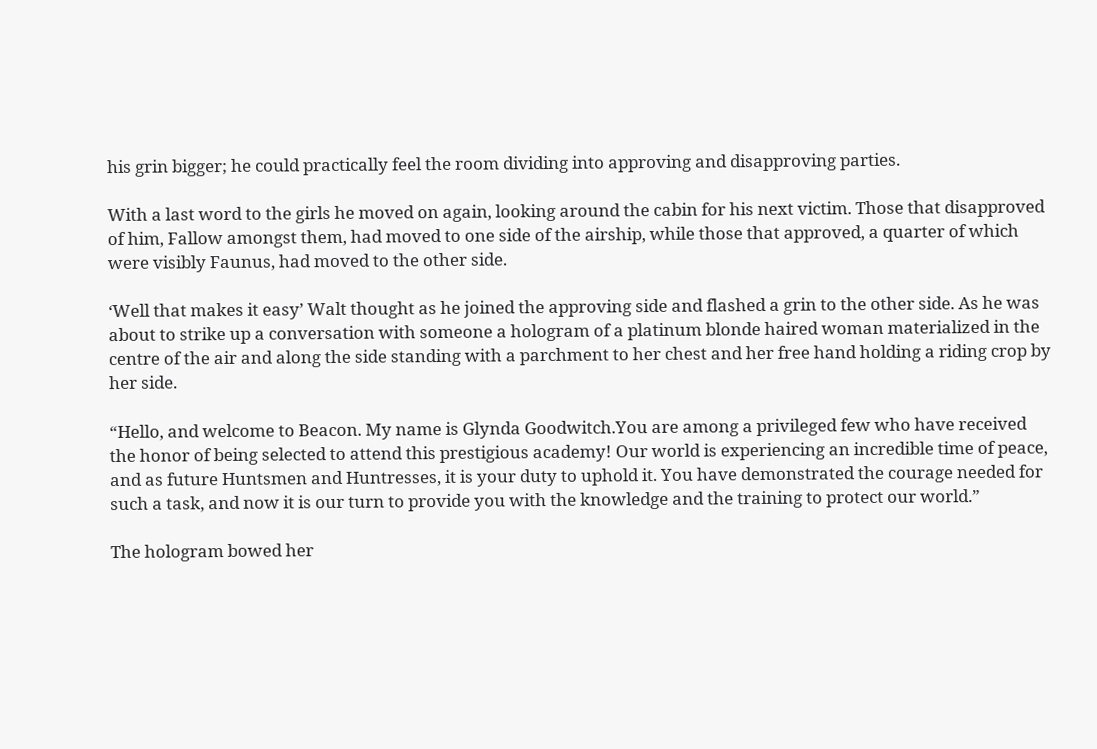his grin bigger; he could practically feel the room dividing into approving and disapproving parties.

With a last word to the girls he moved on again, looking around the cabin for his next victim. Those that disapproved of him, Fallow amongst them, had moved to one side of the airship, while those that approved, a quarter of which were visibly Faunus, had moved to the other side.

‘Well that makes it easy’ Walt thought as he joined the approving side and flashed a grin to the other side. As he was about to strike up a conversation with someone a hologram of a platinum blonde haired woman materialized in the centre of the air and along the side standing with a parchment to her chest and her free hand holding a riding crop by her side.

“Hello, and welcome to Beacon. My name is Glynda Goodwitch.You are among a privileged few who have received the honor of being selected to attend this prestigious academy! Our world is experiencing an incredible time of peace, and as future Huntsmen and Huntresses, it is your duty to uphold it. You have demonstrated the courage needed for such a task, and now it is our turn to provide you with the knowledge and the training to protect our world.”

The hologram bowed her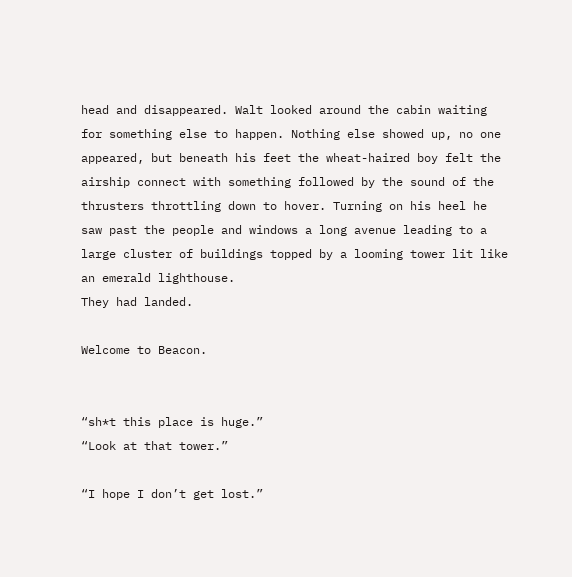head and disappeared. Walt looked around the cabin waiting for something else to happen. Nothing else showed up, no one appeared, but beneath his feet the wheat-haired boy felt the airship connect with something followed by the sound of the thrusters throttling down to hover. Turning on his heel he saw past the people and windows a long avenue leading to a large cluster of buildings topped by a looming tower lit like an emerald lighthouse.
They had landed.

Welcome to Beacon.


“sh*t this place is huge.”
“Look at that tower.”

“I hope I don’t get lost.”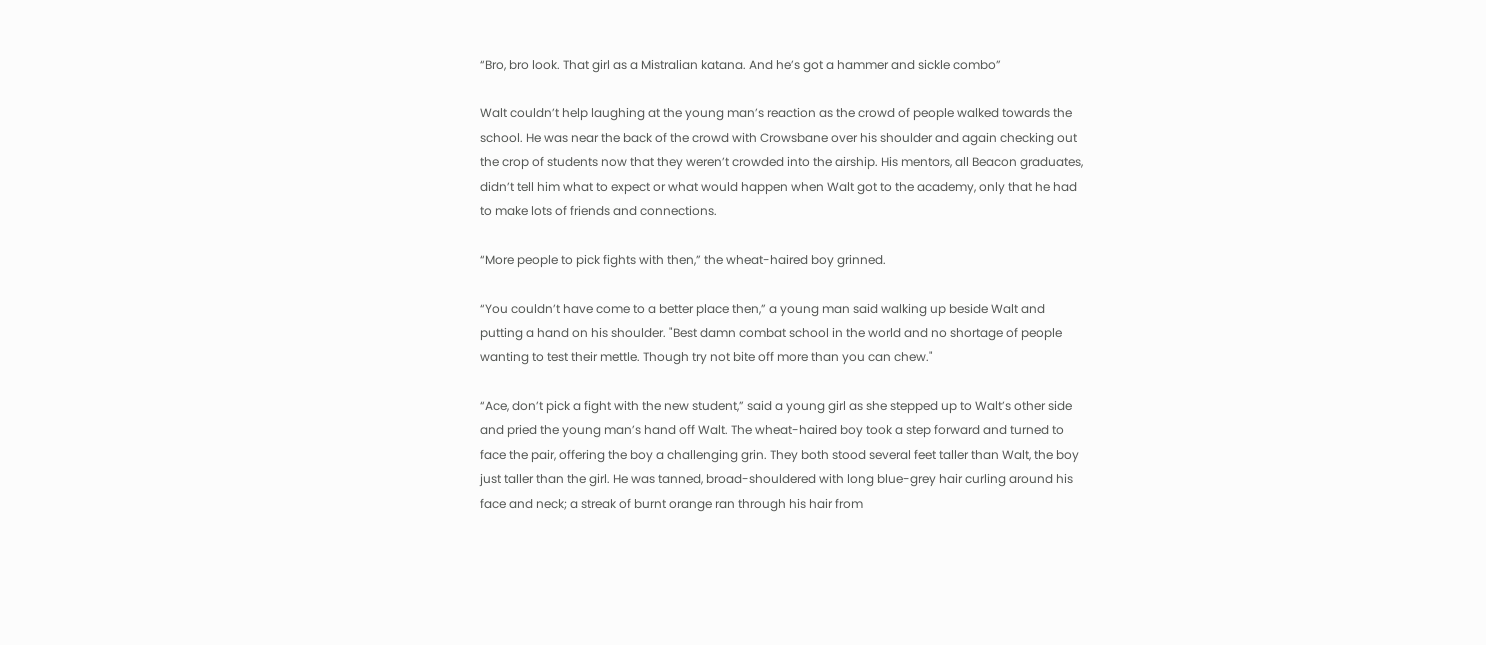“Bro, bro look. That girl as a Mistralian katana. And he’s got a hammer and sickle combo”

Walt couldn’t help laughing at the young man’s reaction as the crowd of people walked towards the school. He was near the back of the crowd with Crowsbane over his shoulder and again checking out the crop of students now that they weren’t crowded into the airship. His mentors, all Beacon graduates, didn’t tell him what to expect or what would happen when Walt got to the academy, only that he had to make lots of friends and connections.

“More people to pick fights with then,” the wheat-haired boy grinned.

“You couldn’t have come to a better place then,” a young man said walking up beside Walt and putting a hand on his shoulder. "Best damn combat school in the world and no shortage of people wanting to test their mettle. Though try not bite off more than you can chew."

“Ace, don’t pick a fight with the new student,” said a young girl as she stepped up to Walt’s other side and pried the young man’s hand off Walt. The wheat-haired boy took a step forward and turned to face the pair, offering the boy a challenging grin. They both stood several feet taller than Walt, the boy just taller than the girl. He was tanned, broad-shouldered with long blue-grey hair curling around his face and neck; a streak of burnt orange ran through his hair from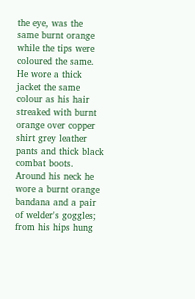the eye, was the same burnt orange while the tips were coloured the same. He wore a thick jacket the same colour as his hair streaked with burnt orange over copper shirt grey leather pants and thick black combat boots. Around his neck he wore a burnt orange bandana and a pair of welder's goggles; from his hips hung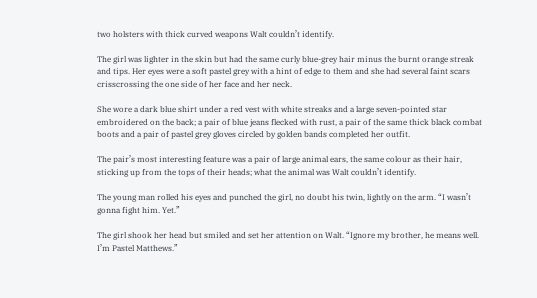two holsters with thick curved weapons Walt couldn’t identify.

The girl was lighter in the skin but had the same curly blue-grey hair minus the burnt orange streak and tips. Her eyes were a soft pastel grey with a hint of edge to them and she had several faint scars crisscrossing the one side of her face and her neck.

She wore a dark blue shirt under a red vest with white streaks and a large seven-pointed star embroidered on the back; a pair of blue jeans flecked with rust, a pair of the same thick black combat boots and a pair of pastel grey gloves circled by golden bands completed her outfit.

The pair’s most interesting feature was a pair of large animal ears, the same colour as their hair, sticking up from the tops of their heads; what the animal was Walt couldn’t identify.

The young man rolled his eyes and punched the girl, no doubt his twin, lightly on the arm. “I wasn’t gonna fight him. Yet.”

The girl shook her head but smiled and set her attention on Walt. “Ignore my brother, he means well. I’m Pastel Matthews.”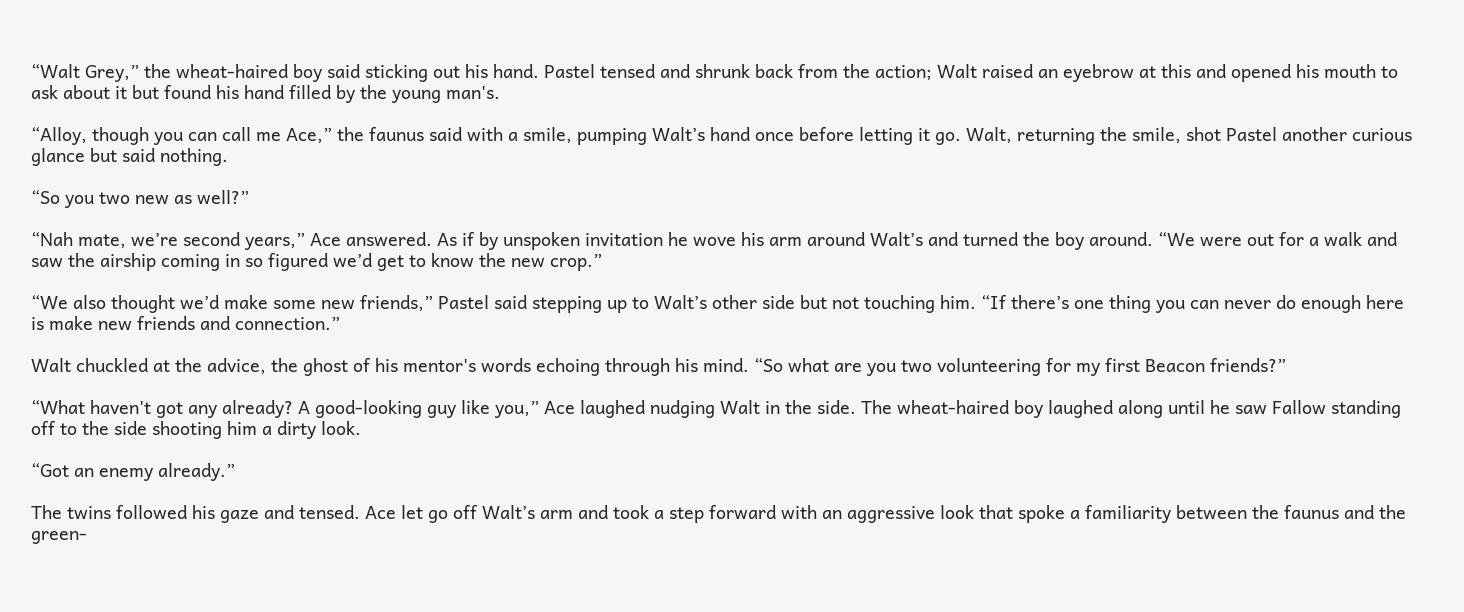“Walt Grey,” the wheat-haired boy said sticking out his hand. Pastel tensed and shrunk back from the action; Walt raised an eyebrow at this and opened his mouth to ask about it but found his hand filled by the young man's.

“Alloy, though you can call me Ace,” the faunus said with a smile, pumping Walt’s hand once before letting it go. Walt, returning the smile, shot Pastel another curious glance but said nothing.

“So you two new as well?”

“Nah mate, we’re second years,” Ace answered. As if by unspoken invitation he wove his arm around Walt’s and turned the boy around. “We were out for a walk and saw the airship coming in so figured we’d get to know the new crop.”

“We also thought we’d make some new friends,” Pastel said stepping up to Walt’s other side but not touching him. “If there’s one thing you can never do enough here is make new friends and connection.”

Walt chuckled at the advice, the ghost of his mentor's words echoing through his mind. “So what are you two volunteering for my first Beacon friends?”

“What haven't got any already? A good-looking guy like you,” Ace laughed nudging Walt in the side. The wheat-haired boy laughed along until he saw Fallow standing off to the side shooting him a dirty look.

“Got an enemy already.”

The twins followed his gaze and tensed. Ace let go off Walt’s arm and took a step forward with an aggressive look that spoke a familiarity between the faunus and the green-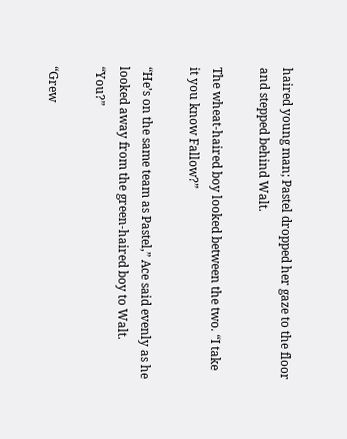haired young man; Pastel dropped her gaze to the floor and stepped behind Walt.

The wheat-haired boy looked between the two. “I take it you know Fallow?”

“He’s on the same team as Pastel,” Ace said evenly as he looked away from the green-haired boy to Walt. “You?”

“Grew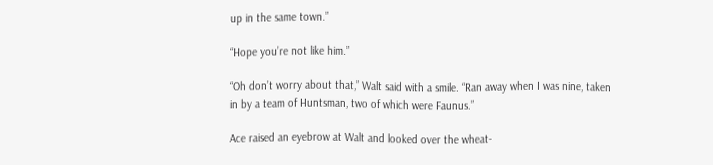up in the same town.”

“Hope you’re not like him.”

“Oh don’t worry about that,” Walt said with a smile. “Ran away when I was nine, taken in by a team of Huntsman, two of which were Faunus.”

Ace raised an eyebrow at Walt and looked over the wheat-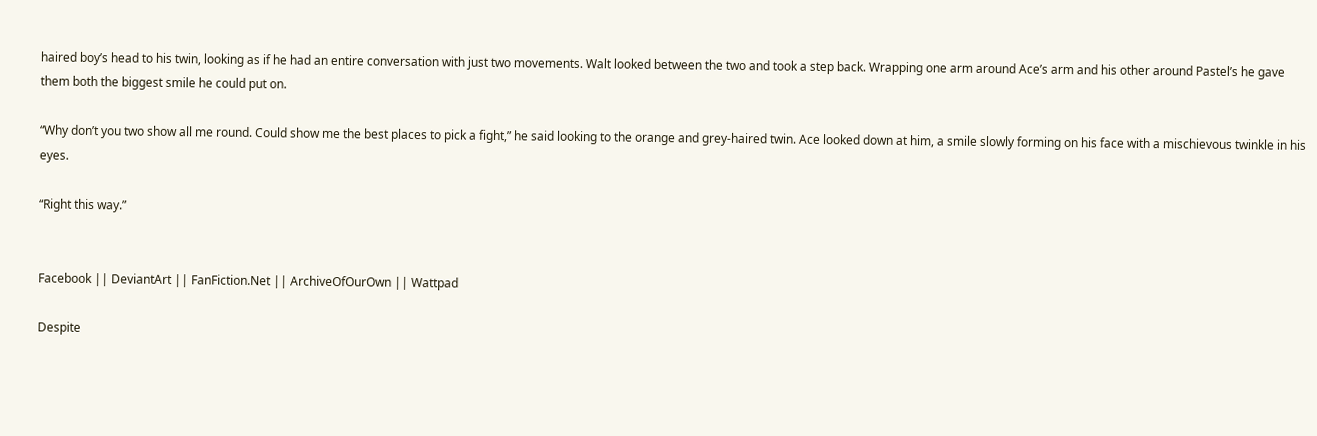haired boy’s head to his twin, looking as if he had an entire conversation with just two movements. Walt looked between the two and took a step back. Wrapping one arm around Ace’s arm and his other around Pastel’s he gave them both the biggest smile he could put on.

“Why don’t you two show all me round. Could show me the best places to pick a fight,” he said looking to the orange and grey-haired twin. Ace looked down at him, a smile slowly forming on his face with a mischievous twinkle in his eyes.

“Right this way.”


Facebook || DeviantArt || FanFiction.Net || ArchiveOfOurOwn || Wattpad

Despite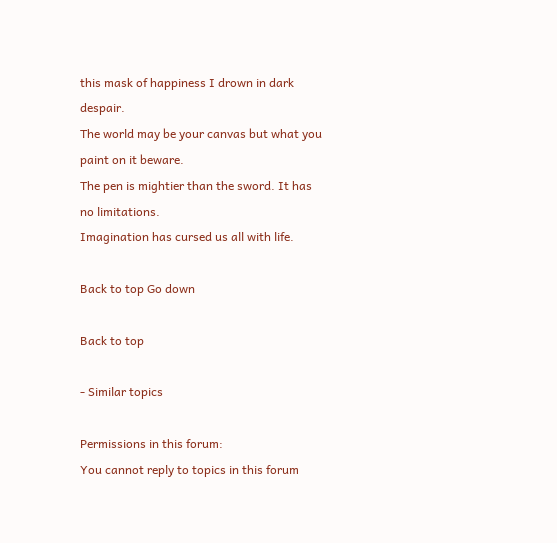this mask of happiness I drown in dark despair.
The world may be your canvas but what you paint on it beware.
The pen is mightier than the sword. It has no limitations.
Imagination has cursed us all with life.

Back to top Go down

Back to top

- Similar topics

Permissions in this forum:
You cannot reply to topics in this forum